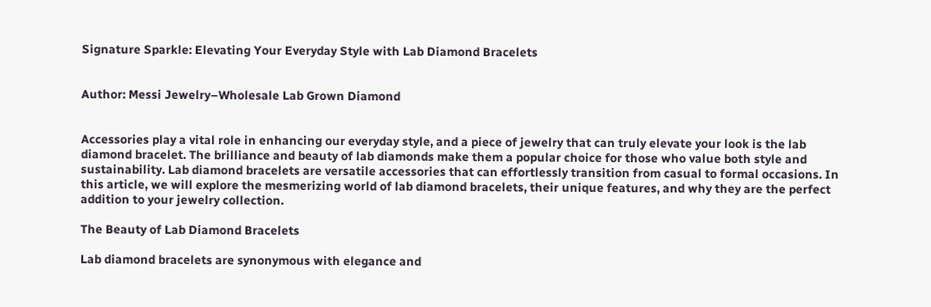Signature Sparkle: Elevating Your Everyday Style with Lab Diamond Bracelets


Author: Messi Jewelry–Wholesale Lab Grown Diamond


Accessories play a vital role in enhancing our everyday style, and a piece of jewelry that can truly elevate your look is the lab diamond bracelet. The brilliance and beauty of lab diamonds make them a popular choice for those who value both style and sustainability. Lab diamond bracelets are versatile accessories that can effortlessly transition from casual to formal occasions. In this article, we will explore the mesmerizing world of lab diamond bracelets, their unique features, and why they are the perfect addition to your jewelry collection.

The Beauty of Lab Diamond Bracelets

Lab diamond bracelets are synonymous with elegance and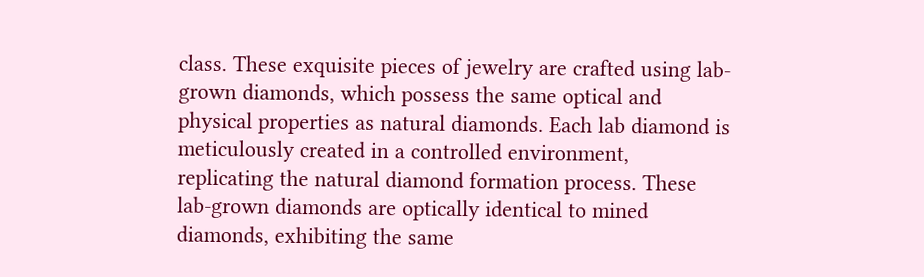class. These exquisite pieces of jewelry are crafted using lab-grown diamonds, which possess the same optical and physical properties as natural diamonds. Each lab diamond is meticulously created in a controlled environment, replicating the natural diamond formation process. These lab-grown diamonds are optically identical to mined diamonds, exhibiting the same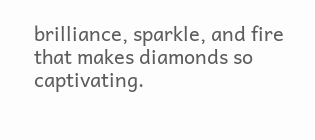brilliance, sparkle, and fire that makes diamonds so captivating.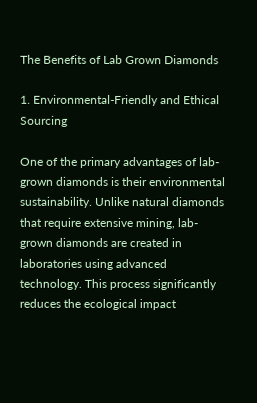The Benefits of Lab Grown Diamonds

1. Environmental-Friendly and Ethical Sourcing

One of the primary advantages of lab-grown diamonds is their environmental sustainability. Unlike natural diamonds that require extensive mining, lab-grown diamonds are created in laboratories using advanced technology. This process significantly reduces the ecological impact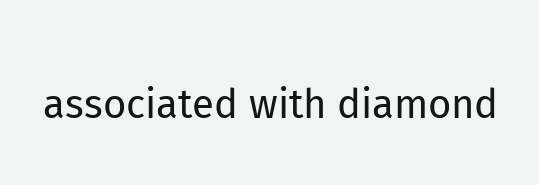associated with diamond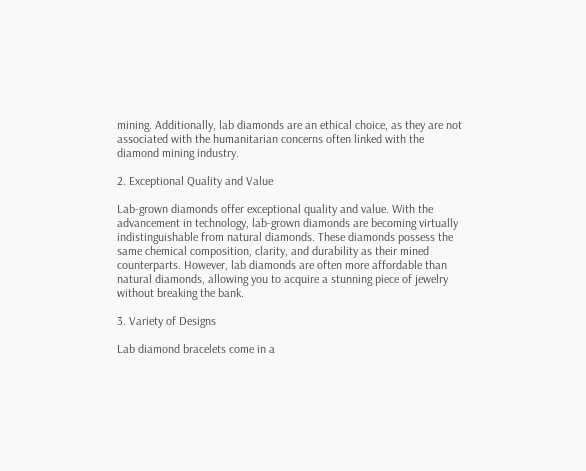mining. Additionally, lab diamonds are an ethical choice, as they are not associated with the humanitarian concerns often linked with the diamond mining industry.

2. Exceptional Quality and Value

Lab-grown diamonds offer exceptional quality and value. With the advancement in technology, lab-grown diamonds are becoming virtually indistinguishable from natural diamonds. These diamonds possess the same chemical composition, clarity, and durability as their mined counterparts. However, lab diamonds are often more affordable than natural diamonds, allowing you to acquire a stunning piece of jewelry without breaking the bank.

3. Variety of Designs

Lab diamond bracelets come in a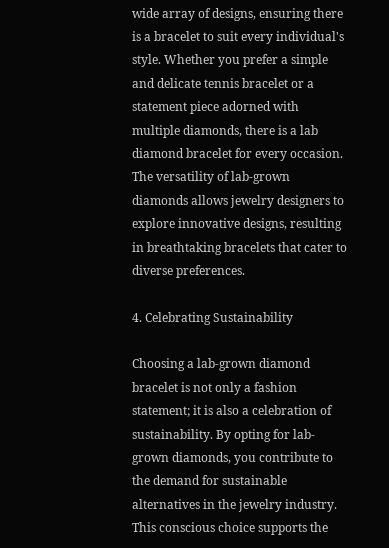wide array of designs, ensuring there is a bracelet to suit every individual's style. Whether you prefer a simple and delicate tennis bracelet or a statement piece adorned with multiple diamonds, there is a lab diamond bracelet for every occasion. The versatility of lab-grown diamonds allows jewelry designers to explore innovative designs, resulting in breathtaking bracelets that cater to diverse preferences.

4. Celebrating Sustainability

Choosing a lab-grown diamond bracelet is not only a fashion statement; it is also a celebration of sustainability. By opting for lab-grown diamonds, you contribute to the demand for sustainable alternatives in the jewelry industry. This conscious choice supports the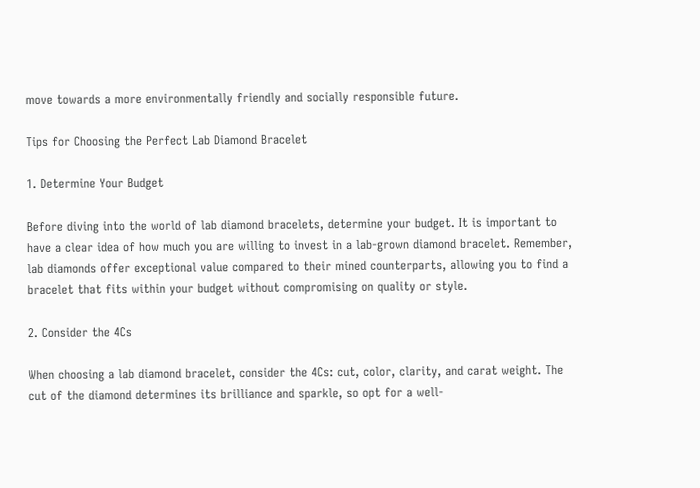move towards a more environmentally friendly and socially responsible future.

Tips for Choosing the Perfect Lab Diamond Bracelet

1. Determine Your Budget

Before diving into the world of lab diamond bracelets, determine your budget. It is important to have a clear idea of how much you are willing to invest in a lab-grown diamond bracelet. Remember, lab diamonds offer exceptional value compared to their mined counterparts, allowing you to find a bracelet that fits within your budget without compromising on quality or style.

2. Consider the 4Cs

When choosing a lab diamond bracelet, consider the 4Cs: cut, color, clarity, and carat weight. The cut of the diamond determines its brilliance and sparkle, so opt for a well-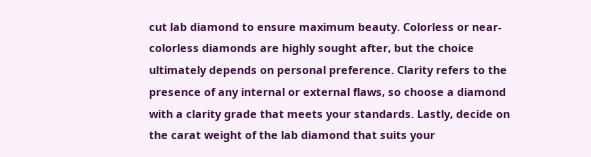cut lab diamond to ensure maximum beauty. Colorless or near-colorless diamonds are highly sought after, but the choice ultimately depends on personal preference. Clarity refers to the presence of any internal or external flaws, so choose a diamond with a clarity grade that meets your standards. Lastly, decide on the carat weight of the lab diamond that suits your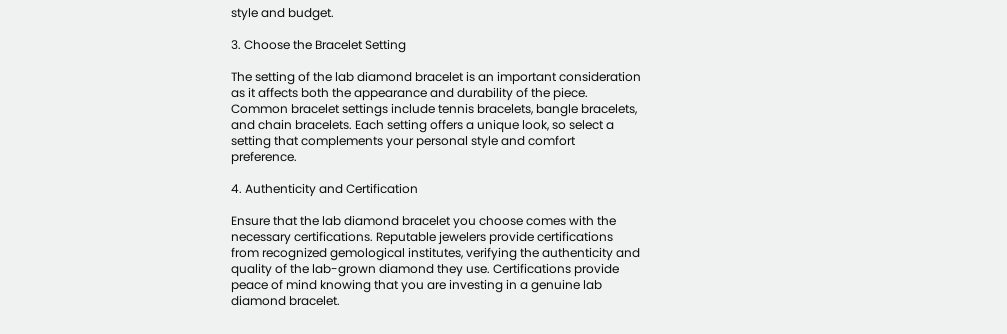style and budget.

3. Choose the Bracelet Setting

The setting of the lab diamond bracelet is an important consideration as it affects both the appearance and durability of the piece. Common bracelet settings include tennis bracelets, bangle bracelets, and chain bracelets. Each setting offers a unique look, so select a setting that complements your personal style and comfort preference.

4. Authenticity and Certification

Ensure that the lab diamond bracelet you choose comes with the necessary certifications. Reputable jewelers provide certifications from recognized gemological institutes, verifying the authenticity and quality of the lab-grown diamond they use. Certifications provide peace of mind knowing that you are investing in a genuine lab diamond bracelet.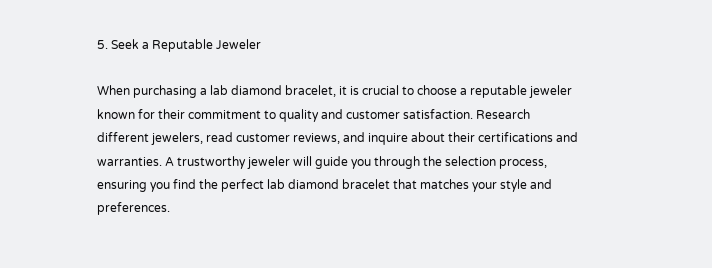5. Seek a Reputable Jeweler

When purchasing a lab diamond bracelet, it is crucial to choose a reputable jeweler known for their commitment to quality and customer satisfaction. Research different jewelers, read customer reviews, and inquire about their certifications and warranties. A trustworthy jeweler will guide you through the selection process, ensuring you find the perfect lab diamond bracelet that matches your style and preferences.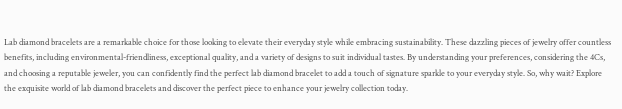Lab diamond bracelets are a remarkable choice for those looking to elevate their everyday style while embracing sustainability. These dazzling pieces of jewelry offer countless benefits, including environmental-friendliness, exceptional quality, and a variety of designs to suit individual tastes. By understanding your preferences, considering the 4Cs, and choosing a reputable jeweler, you can confidently find the perfect lab diamond bracelet to add a touch of signature sparkle to your everyday style. So, why wait? Explore the exquisite world of lab diamond bracelets and discover the perfect piece to enhance your jewelry collection today.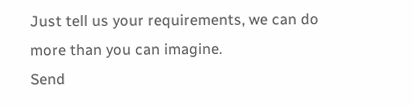Just tell us your requirements, we can do more than you can imagine.
Send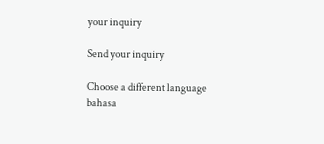your inquiry

Send your inquiry

Choose a different language
bahasa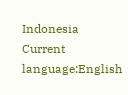Indonesia
Current language:English